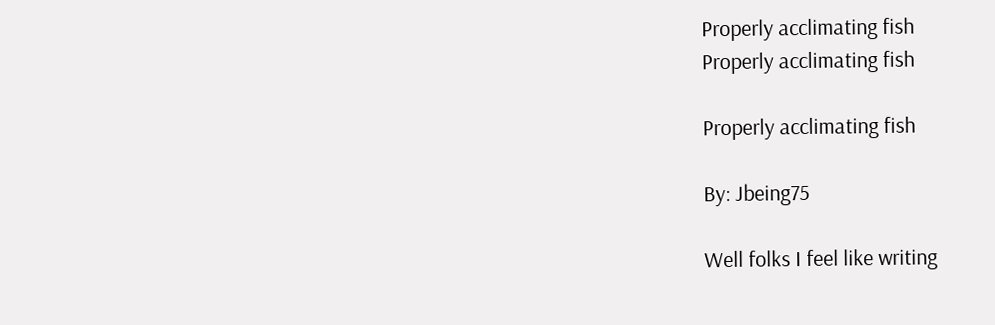Properly acclimating fish
Properly acclimating fish

Properly acclimating fish

By: Jbeing75

Well folks I feel like writing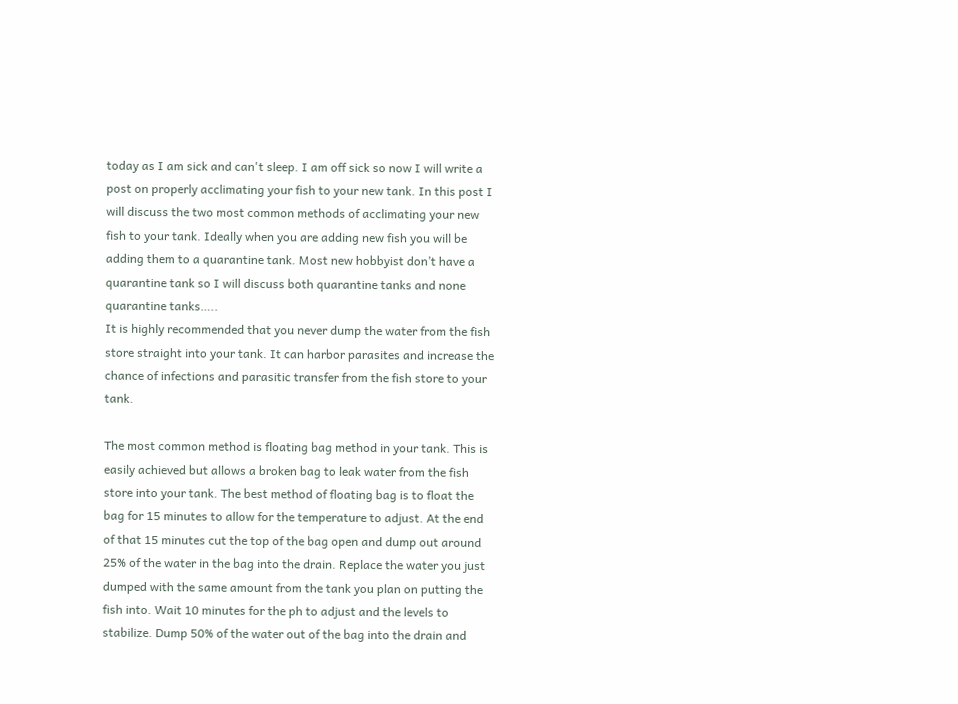today as I am sick and can't sleep. I am off sick so now I will write a post on properly acclimating your fish to your new tank. In this post I will discuss the two most common methods of acclimating your new fish to your tank. Ideally when you are adding new fish you will be adding them to a quarantine tank. Most new hobbyist don’t have a quarantine tank so I will discuss both quarantine tanks and none quarantine tanks…..
It is highly recommended that you never dump the water from the fish store straight into your tank. It can harbor parasites and increase the chance of infections and parasitic transfer from the fish store to your tank.

The most common method is floating bag method in your tank. This is easily achieved but allows a broken bag to leak water from the fish store into your tank. The best method of floating bag is to float the bag for 15 minutes to allow for the temperature to adjust. At the end of that 15 minutes cut the top of the bag open and dump out around 25% of the water in the bag into the drain. Replace the water you just dumped with the same amount from the tank you plan on putting the fish into. Wait 10 minutes for the ph to adjust and the levels to stabilize. Dump 50% of the water out of the bag into the drain and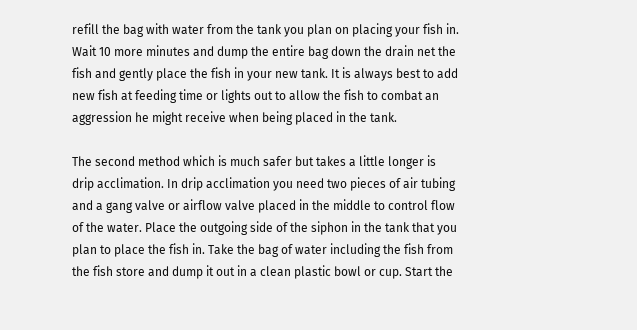refill the bag with water from the tank you plan on placing your fish in. Wait 10 more minutes and dump the entire bag down the drain net the fish and gently place the fish in your new tank. It is always best to add new fish at feeding time or lights out to allow the fish to combat an aggression he might receive when being placed in the tank.

The second method which is much safer but takes a little longer is drip acclimation. In drip acclimation you need two pieces of air tubing and a gang valve or airflow valve placed in the middle to control flow of the water. Place the outgoing side of the siphon in the tank that you plan to place the fish in. Take the bag of water including the fish from the fish store and dump it out in a clean plastic bowl or cup. Start the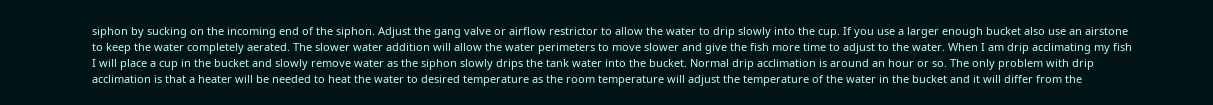siphon by sucking on the incoming end of the siphon. Adjust the gang valve or airflow restrictor to allow the water to drip slowly into the cup. If you use a larger enough bucket also use an airstone to keep the water completely aerated. The slower water addition will allow the water perimeters to move slower and give the fish more time to adjust to the water. When I am drip acclimating my fish I will place a cup in the bucket and slowly remove water as the siphon slowly drips the tank water into the bucket. Normal drip acclimation is around an hour or so. The only problem with drip acclimation is that a heater will be needed to heat the water to desired temperature as the room temperature will adjust the temperature of the water in the bucket and it will differ from the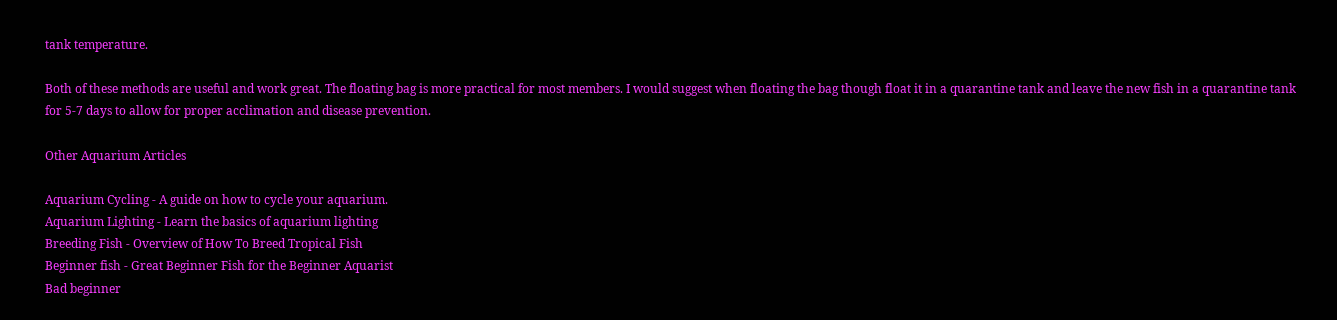tank temperature.

Both of these methods are useful and work great. The floating bag is more practical for most members. I would suggest when floating the bag though float it in a quarantine tank and leave the new fish in a quarantine tank for 5-7 days to allow for proper acclimation and disease prevention.

Other Aquarium Articles

Aquarium Cycling - A guide on how to cycle your aquarium.
Aquarium Lighting - Learn the basics of aquarium lighting
Breeding Fish - Overview of How To Breed Tropical Fish
Beginner fish - Great Beginner Fish for the Beginner Aquarist
Bad beginner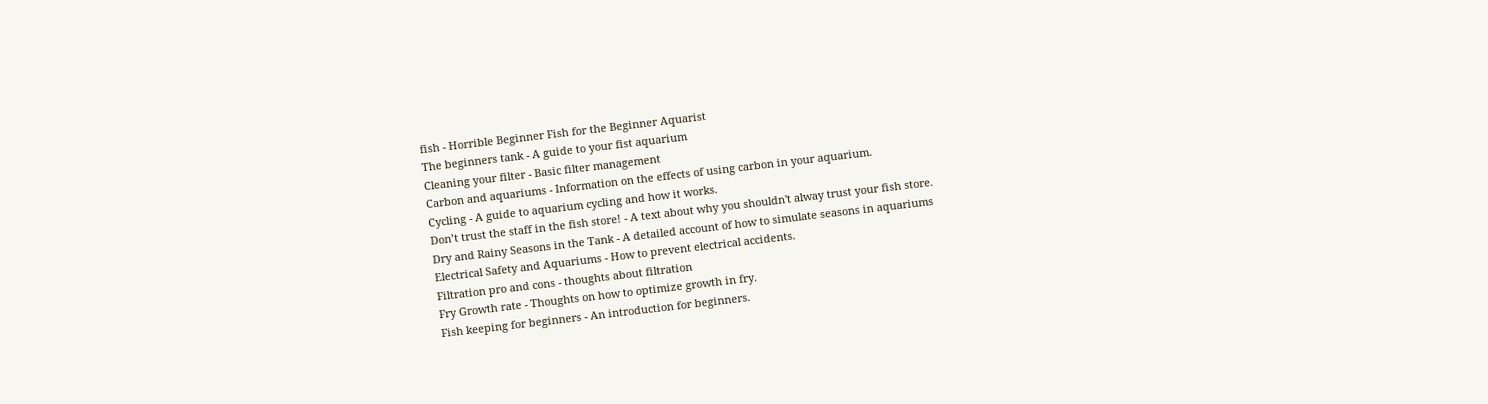fish - Horrible Beginner Fish for the Beginner Aquarist
The beginners tank - A guide to your fist aquarium
Cleaning your filter - Basic filter management
Carbon and aquariums - Information on the effects of using carbon in your aquarium.
Cycling - A guide to aquarium cycling and how it works.
Don’t trust the staff in the fish store! - A text about why you shouldn't alway trust your fish store.
Dry and Rainy Seasons in the Tank - A detailed account of how to simulate seasons in aquariums
Electrical Safety and Aquariums - How to prevent electrical accidents.
Filtration pro and cons - thoughts about filtration
Fry Growth rate - Thoughts on how to optimize growth in fry.
Fish keeping for beginners - An introduction for beginners.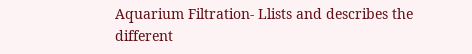Aquarium Filtration- Llists and describes the different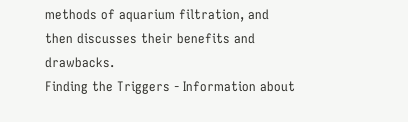methods of aquarium filtration, and then discusses their benefits and drawbacks.
Finding the Triggers - Information about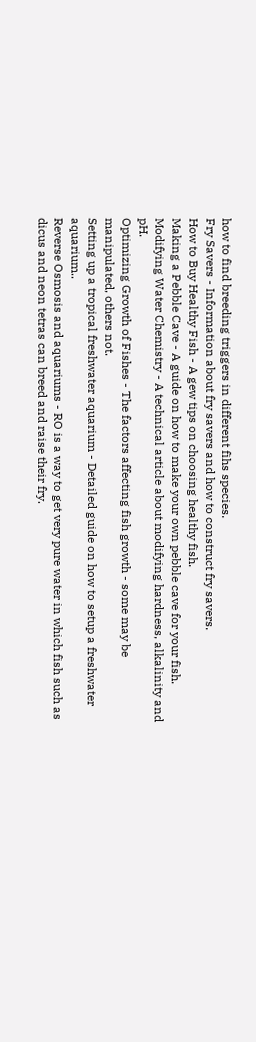how to find breeding triggers in different fihs species.
Fry Savers - Information about fry savers and how to construct fry savers.
How to Buy Healthy Fish - A gew tips on choosing healthy fish.
Making a Pebble Cave - A guide on how to make your own pebble cave for your fish.
Modifying Water Chemistry - A technical article about modifying hardness, alkalinity and pH.
Optimizing Growth of Fishes - The factors affecting fish growth - some may be manipulated, others not.
Setting up a tropical freshwater aquarium - Detailed guide on how to setup a freshwater aquarium..
Reverse Osmosis and aquariums - RO is a way to get very pure water in which fish such as dicus and neon tetras can breed and raise their fry.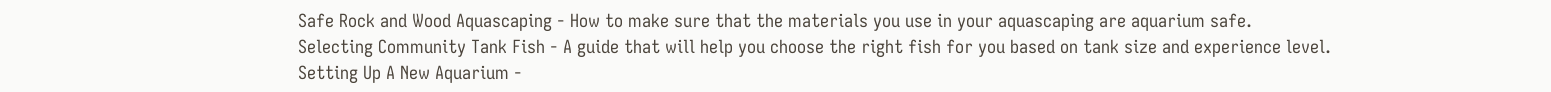Safe Rock and Wood Aquascaping - How to make sure that the materials you use in your aquascaping are aquarium safe.
Selecting Community Tank Fish - A guide that will help you choose the right fish for you based on tank size and experience level.
Setting Up A New Aquarium -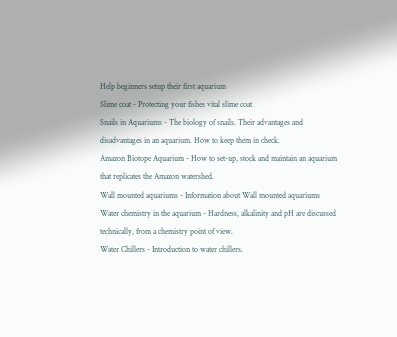Help beginners setup their first aquarium
Slime coat - Protecting your fishes vital slime coat
Snails in Aquariums - The biology of snails. Their advantages and disadvantages in an aquarium. How to keep them in check.
Amazon Biotope Aquarium - How to set-up, stock and maintain an aquarium that replicates the Amazon watershed.
Wall mounted aquariums - Information about Wall mounted aquariums
Water chemistry in the aquarium - Hardness, alkalinity and pH are discussed technically, from a chemistry point of view.
Water Chillers - Introduction to water chillers.